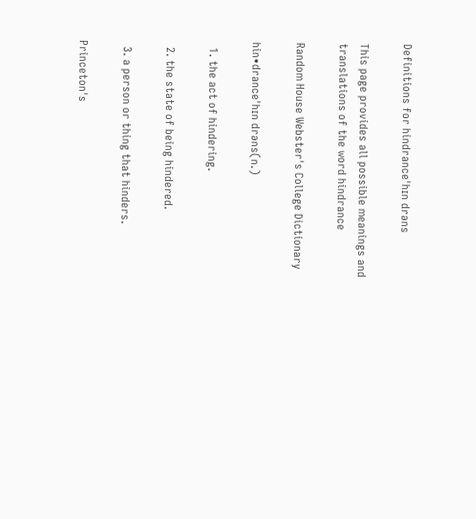Definitions for hindranceˈhɪn drəns

This page provides all possible meanings and translations of the word hindrance

Random House Webster's College Dictionary

hin•dranceˈhɪn drəns(n.)

  1. the act of hindering.

  2. the state of being hindered.

  3. a person or thing that hinders.

Princeton's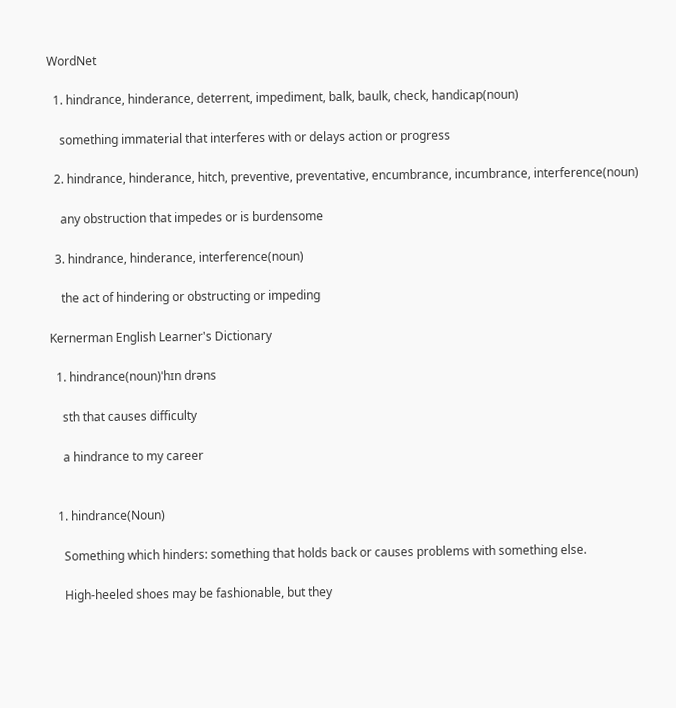WordNet

  1. hindrance, hinderance, deterrent, impediment, balk, baulk, check, handicap(noun)

    something immaterial that interferes with or delays action or progress

  2. hindrance, hinderance, hitch, preventive, preventative, encumbrance, incumbrance, interference(noun)

    any obstruction that impedes or is burdensome

  3. hindrance, hinderance, interference(noun)

    the act of hindering or obstructing or impeding

Kernerman English Learner's Dictionary

  1. hindrance(noun)ˈhɪn drəns

    sth that causes difficulty

    a hindrance to my career


  1. hindrance(Noun)

    Something which hinders: something that holds back or causes problems with something else.

    High-heeled shoes may be fashionable, but they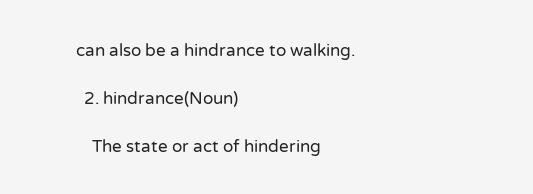can also be a hindrance to walking.

  2. hindrance(Noun)

    The state or act of hindering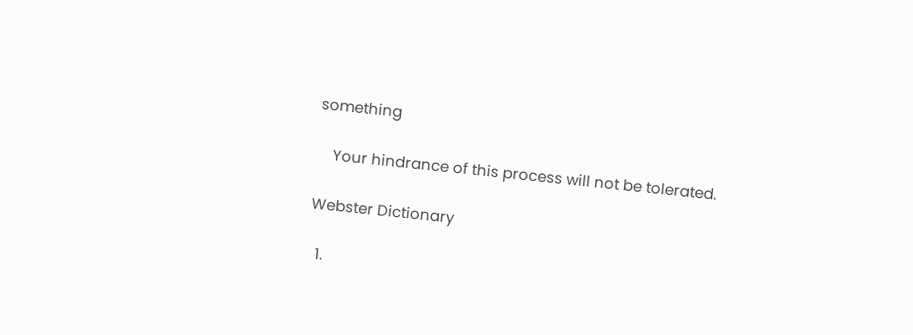something

    Your hindrance of this process will not be tolerated.

Webster Dictionary

  1.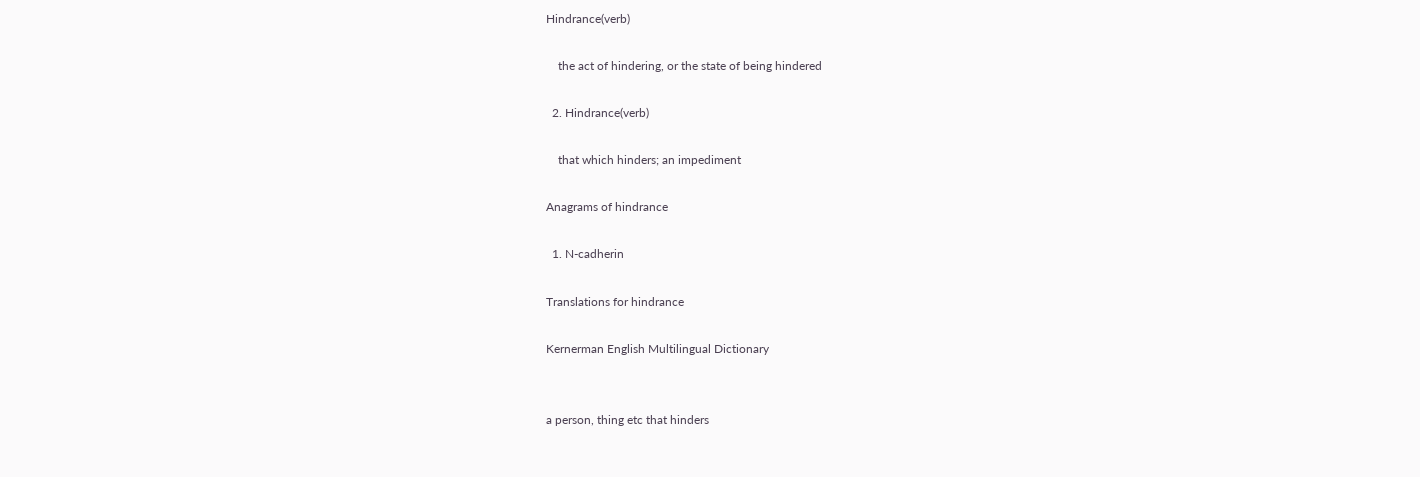Hindrance(verb)

    the act of hindering, or the state of being hindered

  2. Hindrance(verb)

    that which hinders; an impediment

Anagrams of hindrance

  1. N-cadherin

Translations for hindrance

Kernerman English Multilingual Dictionary


a person, thing etc that hinders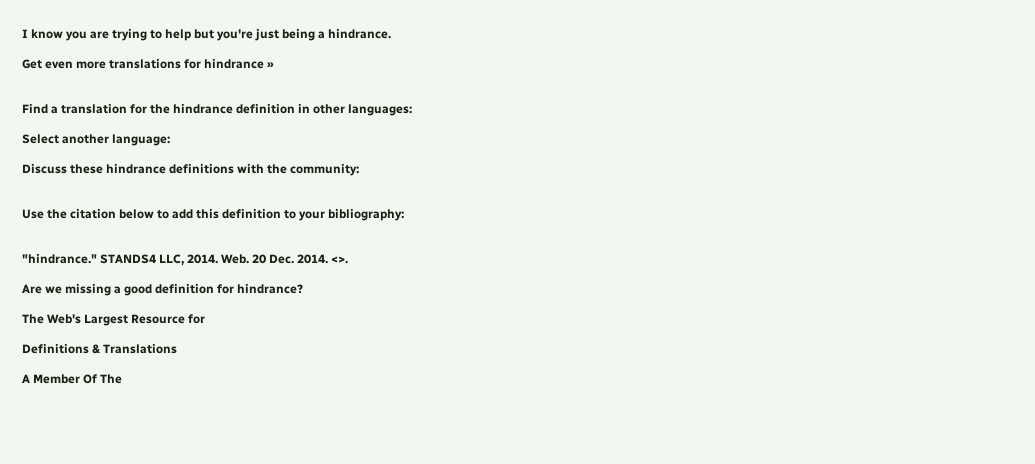I know you are trying to help but you're just being a hindrance.

Get even more translations for hindrance »


Find a translation for the hindrance definition in other languages:

Select another language:

Discuss these hindrance definitions with the community:


Use the citation below to add this definition to your bibliography:


"hindrance." STANDS4 LLC, 2014. Web. 20 Dec. 2014. <>.

Are we missing a good definition for hindrance?

The Web's Largest Resource for

Definitions & Translations

A Member Of The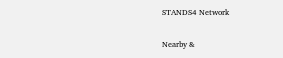STANDS4 Network

Nearby &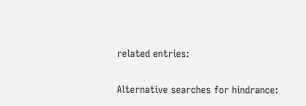related entries:

Alternative searches for hindrance: